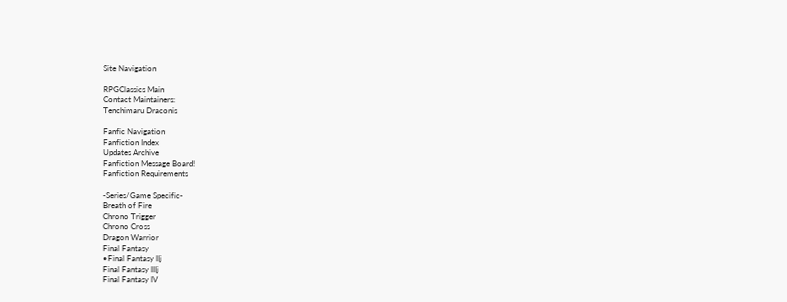Site Navigation

RPGClassics Main
Contact Maintainers:
Tenchimaru Draconis

Fanfic Navigation
Fanfiction Index
Updates Archive
Fanfiction Message Board!
Fanfiction Requirements

-Series/Game Specific-
Breath of Fire
Chrono Trigger
Chrono Cross
Dragon Warrior
Final Fantasy
•Final Fantasy IIj
Final Fantasy IIIj
Final Fantasy IV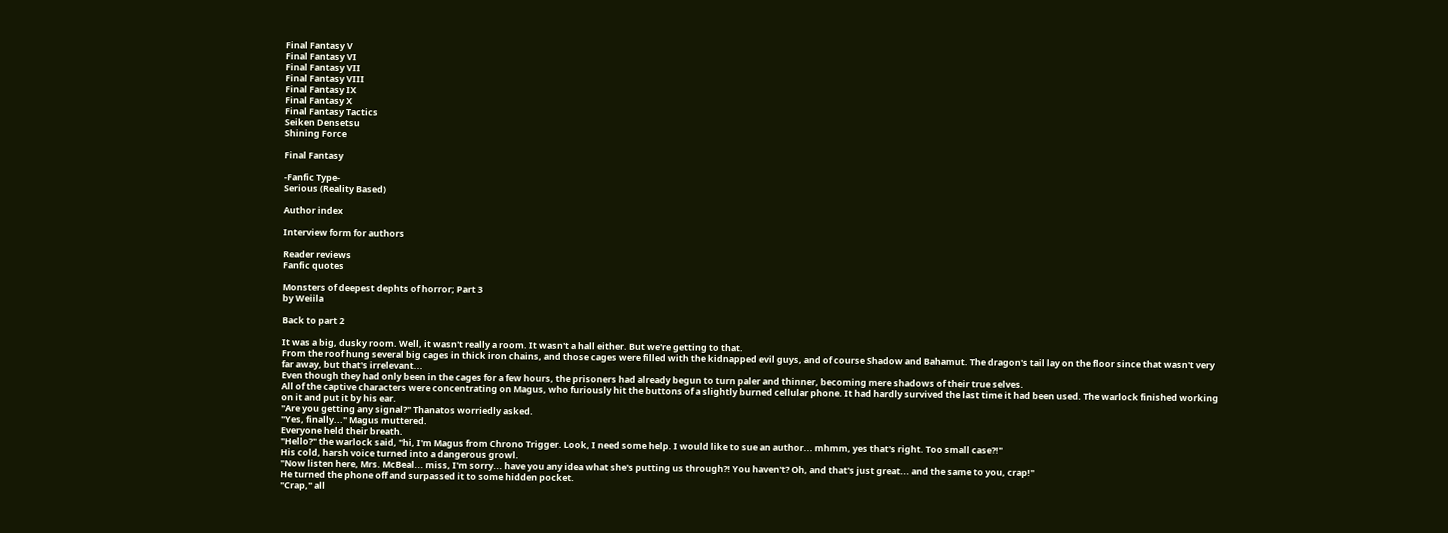Final Fantasy V
Final Fantasy VI
Final Fantasy VII
Final Fantasy VIII
Final Fantasy IX
Final Fantasy X
Final Fantasy Tactics
Seiken Densetsu
Shining Force

Final Fantasy

-Fanfic Type-
Serious (Reality Based)

Author index

Interview form for authors

Reader reviews
Fanfic quotes

Monsters of deepest dephts of horror; Part 3
by Weiila

Back to part 2

It was a big, dusky room. Well, it wasn't really a room. It wasn't a hall either. But we're getting to that.
From the roof hung several big cages in thick iron chains, and those cages were filled with the kidnapped evil guys, and of course Shadow and Bahamut. The dragon's tail lay on the floor since that wasn't very far away, but that's irrelevant...
Even though they had only been in the cages for a few hours, the prisoners had already begun to turn paler and thinner, becoming mere shadows of their true selves.
All of the captive characters were concentrating on Magus, who furiously hit the buttons of a slightly burned cellular phone. It had hardly survived the last time it had been used. The warlock finished working on it and put it by his ear.
"Are you getting any signal?" Thanatos worriedly asked.
"Yes, finally..." Magus muttered.
Everyone held their breath.
"Hello?" the warlock said, "hi, I'm Magus from Chrono Trigger. Look, I need some help. I would like to sue an author... mhmm, yes that's right. Too small case?!"
His cold, harsh voice turned into a dangerous growl.
"Now listen here, Mrs. McBeal... miss, I'm sorry... have you any idea what she's putting us through?! You haven't? Oh, and that's just great... and the same to you, crap!"
He turned the phone off and surpassed it to some hidden pocket.
"Crap," all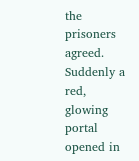the prisoners agreed.
Suddenly a red, glowing portal opened in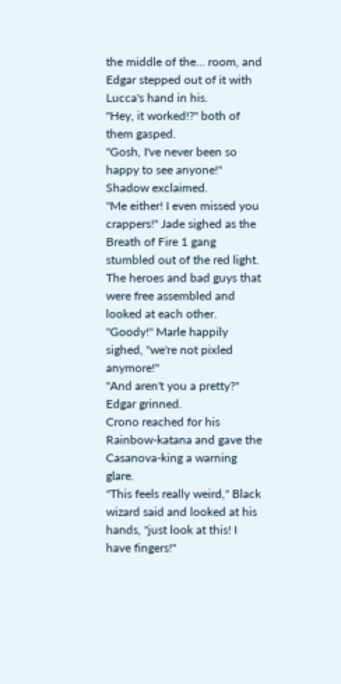the middle of the... room, and Edgar stepped out of it with Lucca's hand in his.
"Hey, it worked!?" both of them gasped.
"Gosh, I've never been so happy to see anyone!" Shadow exclaimed.
"Me either! I even missed you crappers!" Jade sighed as the Breath of Fire 1 gang stumbled out of the red light.
The heroes and bad guys that were free assembled and looked at each other.
"Goody!" Marle happily sighed, "we're not pixled anymore!"
"And aren't you a pretty?" Edgar grinned.
Crono reached for his Rainbow-katana and gave the Casanova-king a warning glare.
"This feels really weird," Black wizard said and looked at his hands, "just look at this! I have fingers!"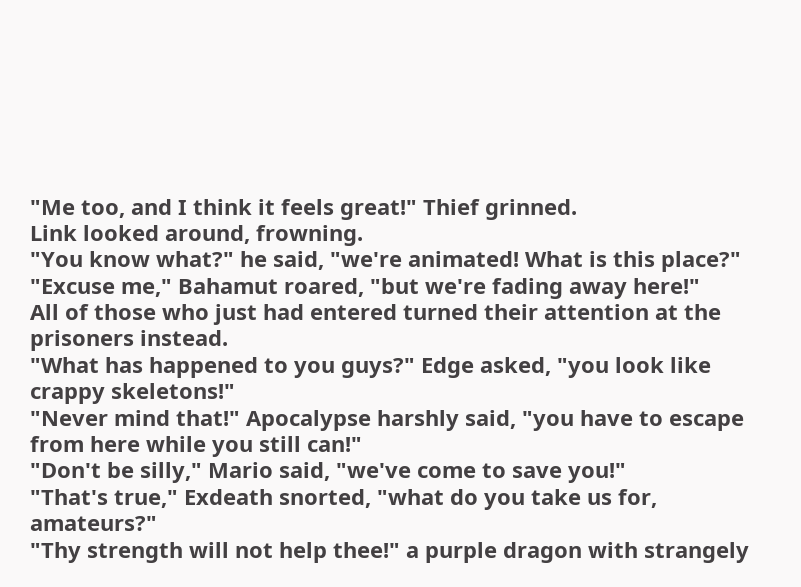"Me too, and I think it feels great!" Thief grinned.
Link looked around, frowning.
"You know what?" he said, "we're animated! What is this place?"
"Excuse me," Bahamut roared, "but we're fading away here!"
All of those who just had entered turned their attention at the prisoners instead.
"What has happened to you guys?" Edge asked, "you look like crappy skeletons!"
"Never mind that!" Apocalypse harshly said, "you have to escape from here while you still can!"
"Don't be silly," Mario said, "we've come to save you!"
"That's true," Exdeath snorted, "what do you take us for, amateurs?"
"Thy strength will not help thee!" a purple dragon with strangely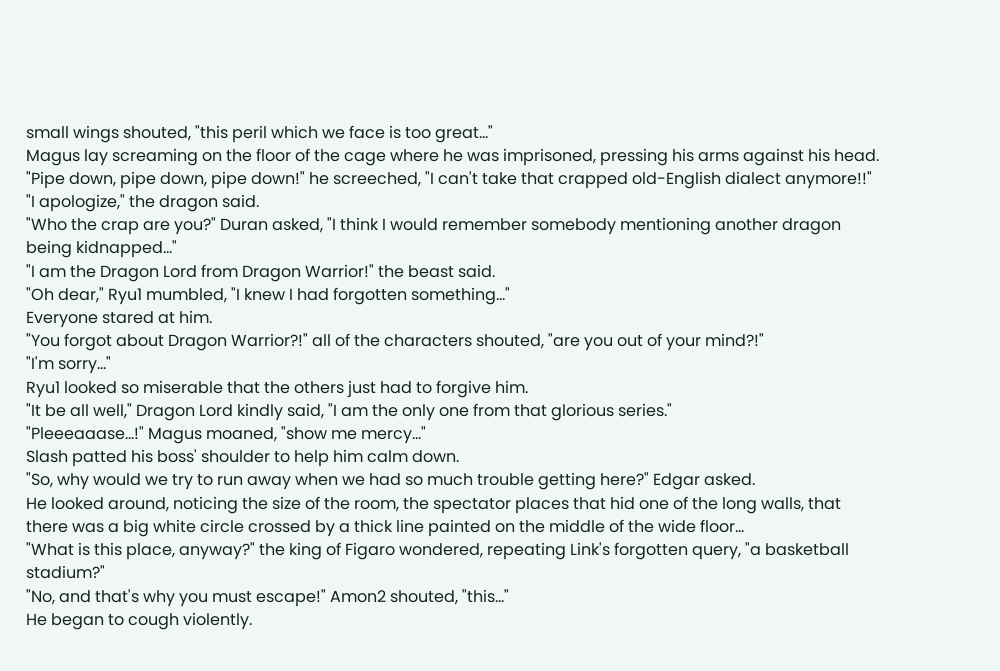small wings shouted, "this peril which we face is too great..."
Magus lay screaming on the floor of the cage where he was imprisoned, pressing his arms against his head.
"Pipe down, pipe down, pipe down!" he screeched, "I can't take that crapped old-English dialect anymore!!"
"I apologize," the dragon said.
"Who the crap are you?" Duran asked, "I think I would remember somebody mentioning another dragon being kidnapped..."
"I am the Dragon Lord from Dragon Warrior!" the beast said.
"Oh dear," Ryu1 mumbled, "I knew I had forgotten something..."
Everyone stared at him.
"You forgot about Dragon Warrior?!" all of the characters shouted, "are you out of your mind?!"
"I'm sorry..."
Ryu1 looked so miserable that the others just had to forgive him.
"It be all well," Dragon Lord kindly said, "I am the only one from that glorious series."
"Pleeeaaase...!" Magus moaned, "show me mercy..."
Slash patted his boss' shoulder to help him calm down.
"So, why would we try to run away when we had so much trouble getting here?" Edgar asked.
He looked around, noticing the size of the room, the spectator places that hid one of the long walls, that there was a big white circle crossed by a thick line painted on the middle of the wide floor...
"What is this place, anyway?" the king of Figaro wondered, repeating Link's forgotten query, "a basketball stadium?"
"No, and that's why you must escape!" Amon2 shouted, "this..."
He began to cough violently.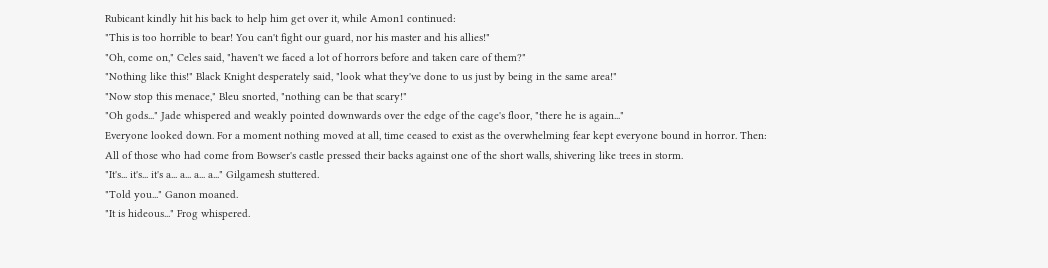Rubicant kindly hit his back to help him get over it, while Amon1 continued:
"This is too horrible to bear! You can't fight our guard, nor his master and his allies!"
"Oh, come on," Celes said, "haven't we faced a lot of horrors before and taken care of them?"
"Nothing like this!" Black Knight desperately said, "look what they've done to us just by being in the same area!"
"Now stop this menace," Bleu snorted, "nothing can be that scary!"
"Oh gods..." Jade whispered and weakly pointed downwards over the edge of the cage's floor, "there he is again..."
Everyone looked down. For a moment nothing moved at all, time ceased to exist as the overwhelming fear kept everyone bound in horror. Then:
All of those who had come from Bowser's castle pressed their backs against one of the short walls, shivering like trees in storm.
"It's... it's... it's a... a... a... a..." Gilgamesh stuttered.
"Told you..." Ganon moaned.
"It is hideous..." Frog whispered.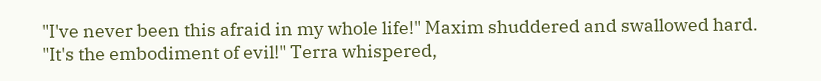"I've never been this afraid in my whole life!" Maxim shuddered and swallowed hard.
"It's the embodiment of evil!" Terra whispered,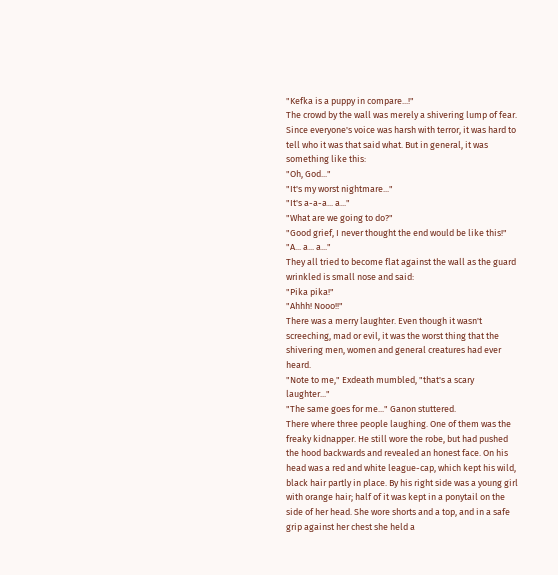"Kefka is a puppy in compare...!"
The crowd by the wall was merely a shivering lump of fear. Since everyone's voice was harsh with terror, it was hard to tell who it was that said what. But in general, it was something like this:
"Oh, God..."
"It's my worst nightmare..."
"It's a-a-a... a..."
"What are we going to do?"
"Good grief, I never thought the end would be like this!"
"A... a... a..."
They all tried to become flat against the wall as the guard wrinkled is small nose and said:
"Pika pika!"
"Ahhh! Nooo!!"
There was a merry laughter. Even though it wasn't screeching, mad or evil, it was the worst thing that the shivering men, women and general creatures had ever heard.
"Note to me," Exdeath mumbled, "that's a scary laughter..."
"The same goes for me..." Ganon stuttered.
There where three people laughing. One of them was the freaky kidnapper. He still wore the robe, but had pushed the hood backwards and revealed an honest face. On his head was a red and white league-cap, which kept his wild, black hair partly in place. By his right side was a young girl with orange hair; half of it was kept in a ponytail on the side of her head. She wore shorts and a top, and in a safe grip against her chest she held a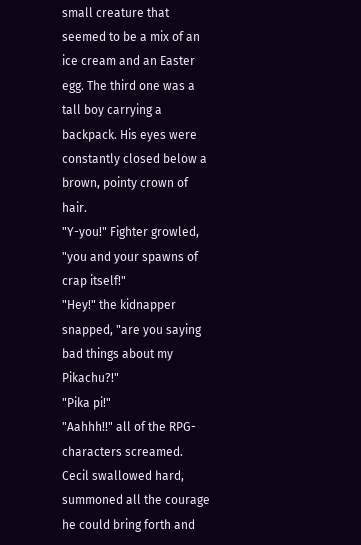small creature that seemed to be a mix of an ice cream and an Easter egg. The third one was a tall boy carrying a backpack. His eyes were constantly closed below a brown, pointy crown of hair.
"Y-you!" Fighter growled, "you and your spawns of crap itself!"
"Hey!" the kidnapper snapped, "are you saying bad things about my Pikachu?!"
"Pika pi!"
"Aahhh!!" all of the RPG-characters screamed.
Cecil swallowed hard, summoned all the courage he could bring forth and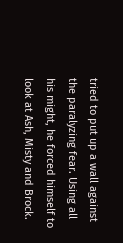tried to put up a wall against the paralyzing fear. Using all his might, he forced himself to look at Ash, Misty and Brock.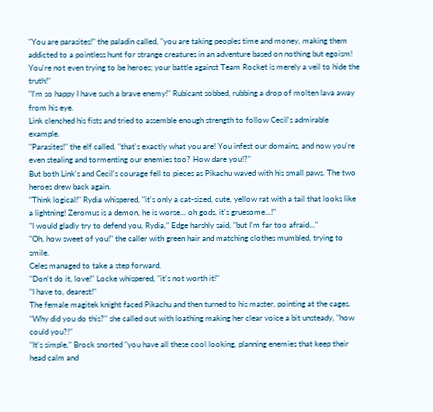"You are parasites!" the paladin called, "you are taking peoples time and money, making them addicted to a pointless hunt for strange creatures in an adventure based on nothing but egoism! You're not even trying to be heroes; your battle against Team Rocket is merely a veil to hide the truth!"
"I'm so happy I have such a brave enemy!" Rubicant sobbed, rubbing a drop of molten lava away from his eye.
Link clenched his fists and tried to assemble enough strength to follow Cecil's admirable example.
"Parasites!" the elf called, "that's exactly what you are! You infest our domains, and now you're even stealing and tormenting our enemies too? How dare you!?"
But both Link's and Cecil's courage fell to pieces as Pikachu waved with his small paws. The two heroes drew back again.
"Think logical!" Rydia whispered, "it's only a cat-sized, cute, yellow rat with a tail that looks like a lightning! Zeromus is a demon, he is worse... oh gods, it's gruesome...!"
"I would gladly try to defend you, Rydia," Edge harshly said, "but I'm far too afraid..."
"Oh, how sweet of you!" the caller with green hair and matching clothes mumbled, trying to smile.
Celes managed to take a step forward.
"Don't do it, love!" Locke whispered, "it's not worth it!"
"I have to, dearest!"
The female magitek knight faced Pikachu and then turned to his master, pointing at the cages.
"Why did you do this?" she called out with loathing making her clear voice a bit unsteady, "how could you?!"
"It's simple," Brock snorted "you have all these cool looking, planning enemies that keep their head calm and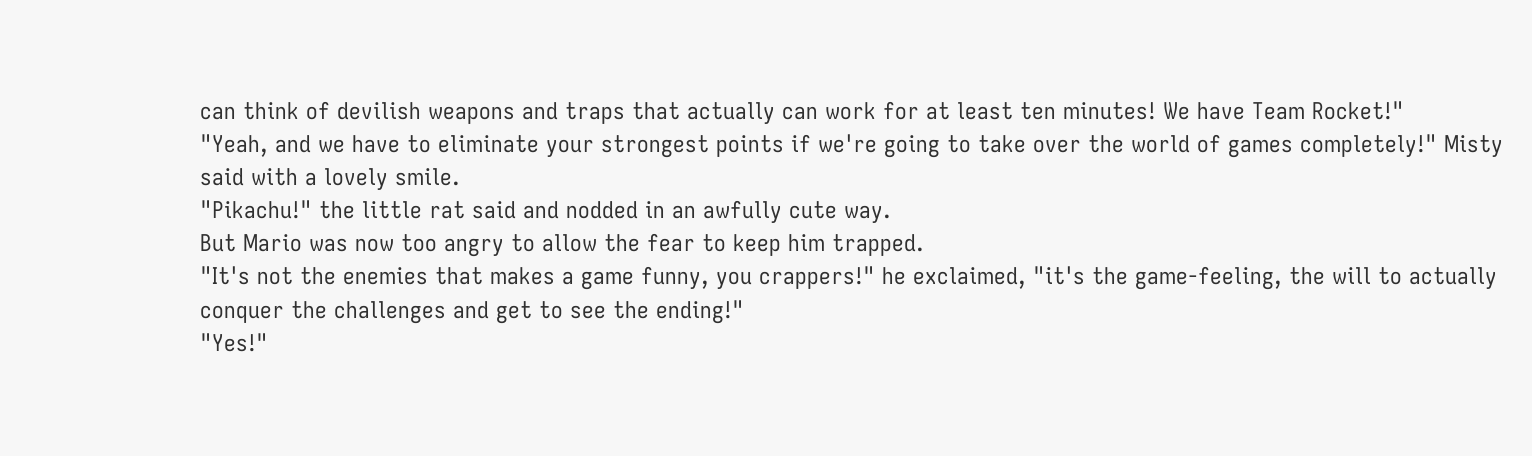can think of devilish weapons and traps that actually can work for at least ten minutes! We have Team Rocket!"
"Yeah, and we have to eliminate your strongest points if we're going to take over the world of games completely!" Misty said with a lovely smile.
"Pikachu!" the little rat said and nodded in an awfully cute way.
But Mario was now too angry to allow the fear to keep him trapped.
"It's not the enemies that makes a game funny, you crappers!" he exclaimed, "it's the game-feeling, the will to actually conquer the challenges and get to see the ending!"
"Yes!"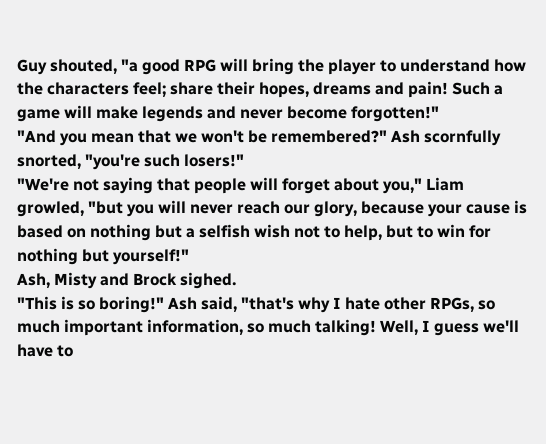Guy shouted, "a good RPG will bring the player to understand how the characters feel; share their hopes, dreams and pain! Such a game will make legends and never become forgotten!"
"And you mean that we won't be remembered?" Ash scornfully snorted, "you're such losers!"
"We're not saying that people will forget about you," Liam growled, "but you will never reach our glory, because your cause is based on nothing but a selfish wish not to help, but to win for nothing but yourself!"
Ash, Misty and Brock sighed.
"This is so boring!" Ash said, "that's why I hate other RPGs, so much important information, so much talking! Well, I guess we'll have to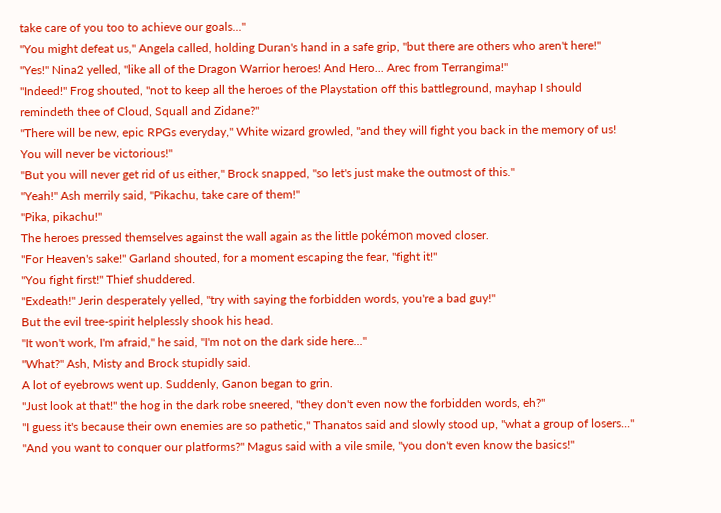take care of you too to achieve our goals..."
"You might defeat us," Angela called, holding Duran's hand in a safe grip, "but there are others who aren't here!"
"Yes!" Nina2 yelled, "like all of the Dragon Warrior heroes! And Hero... Arec from Terrangima!"
"Indeed!" Frog shouted, "not to keep all the heroes of the Playstation off this battleground, mayhap I should remindeth thee of Cloud, Squall and Zidane?"
"There will be new, epic RPGs everyday," White wizard growled, "and they will fight you back in the memory of us! You will never be victorious!"
"But you will never get rid of us either," Brock snapped, "so let's just make the outmost of this."
"Yeah!" Ash merrily said, "Pikachu, take care of them!"
"Pika, pikachu!"
The heroes pressed themselves against the wall again as the little pokémon moved closer.
"For Heaven's sake!" Garland shouted, for a moment escaping the fear, "fight it!"
"You fight first!" Thief shuddered.
"Exdeath!" Jerin desperately yelled, "try with saying the forbidden words, you're a bad guy!"
But the evil tree-spirit helplessly shook his head.
"It won't work, I'm afraid," he said, "I'm not on the dark side here..."
"What?" Ash, Misty and Brock stupidly said.
A lot of eyebrows went up. Suddenly, Ganon began to grin.
"Just look at that!" the hog in the dark robe sneered, "they don't even now the forbidden words, eh?"
"I guess it's because their own enemies are so pathetic," Thanatos said and slowly stood up, "what a group of losers..."
"And you want to conquer our platforms?" Magus said with a vile smile, "you don't even know the basics!"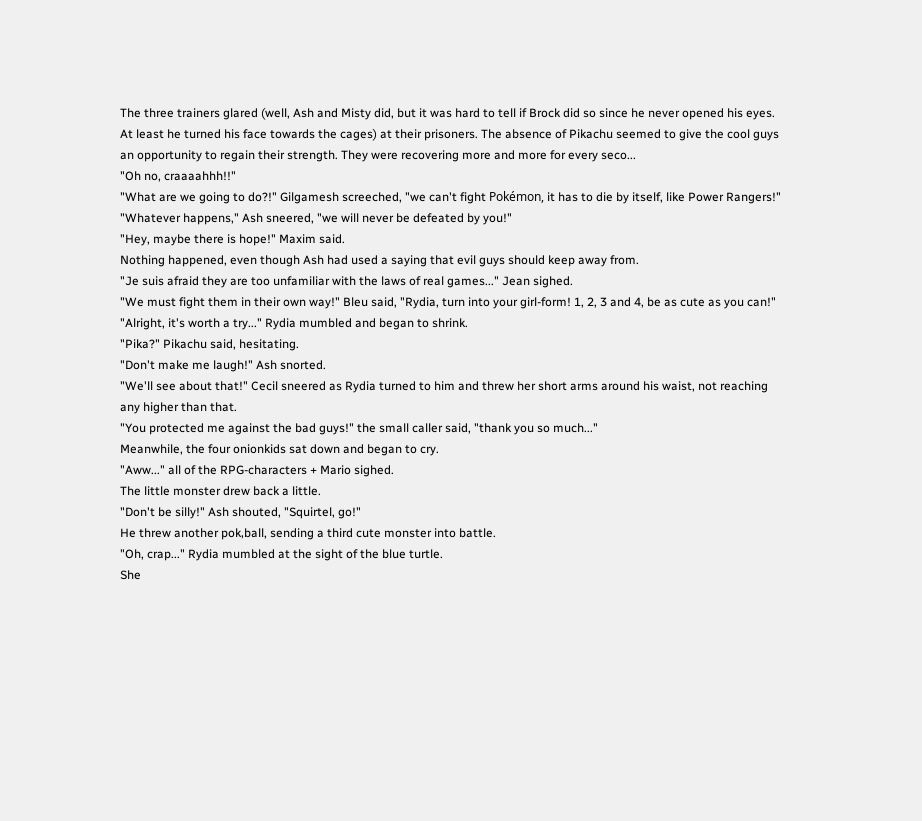The three trainers glared (well, Ash and Misty did, but it was hard to tell if Brock did so since he never opened his eyes. At least he turned his face towards the cages) at their prisoners. The absence of Pikachu seemed to give the cool guys an opportunity to regain their strength. They were recovering more and more for every seco...
"Oh no, craaaahhh!!"
"What are we going to do?!" Gilgamesh screeched, "we can't fight Pokémon, it has to die by itself, like Power Rangers!"
"Whatever happens," Ash sneered, "we will never be defeated by you!"
"Hey, maybe there is hope!" Maxim said.
Nothing happened, even though Ash had used a saying that evil guys should keep away from.
"Je suis afraid they are too unfamiliar with the laws of real games..." Jean sighed.
"We must fight them in their own way!" Bleu said, "Rydia, turn into your girl-form! 1, 2, 3 and 4, be as cute as you can!"
"Alright, it's worth a try..." Rydia mumbled and began to shrink.
"Pika?" Pikachu said, hesitating.
"Don't make me laugh!" Ash snorted.
"We'll see about that!" Cecil sneered as Rydia turned to him and threw her short arms around his waist, not reaching any higher than that.
"You protected me against the bad guys!" the small caller said, "thank you so much..."
Meanwhile, the four onionkids sat down and began to cry.
"Aww..." all of the RPG-characters + Mario sighed.
The little monster drew back a little.
"Don't be silly!" Ash shouted, "Squirtel, go!"
He threw another pok‚ball, sending a third cute monster into battle.
"Oh, crap..." Rydia mumbled at the sight of the blue turtle.
She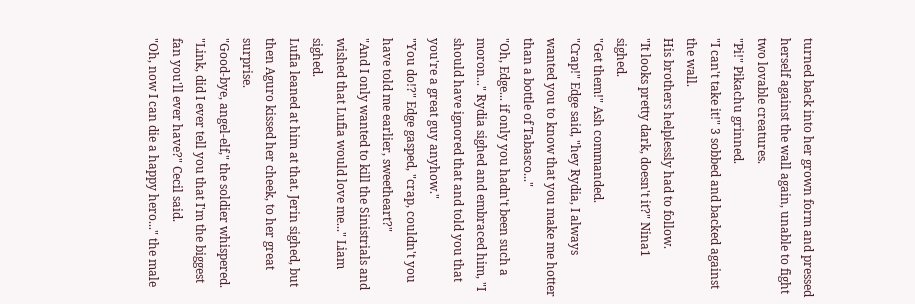turned back into her grown form and pressed herself against the wall again, unable to fight two lovable creatures.
"Pi!" Pikachu grinned.
"I can't take it!" 3 sobbed and backed against the wall.
His brothers helplessly had to follow.
"It looks pretty dark, doesn't it?" Nina1 sighed.
"Get them!" Ash commanded.
"Crap!" Edge said, "hey Rydia, I always wanted you to know that you make me hotter than a bottle of Tabasco..."
"Oh, Edge... if only you hadn't been such a moron..." Rydia sighed and embraced him, "I should have ignored that and told you that you're a great guy anyhow."
"You do!?" Edge gasped, "crap, couldn't you have told me earlier, sweetheart?"
"And I only wanted to kill the Sinistrials and wished that Lufia would love me..." Liam sighed.
Lufia leaned at him at that. Jerin sighed, but then Aguro kissed her cheek, to her great surprise.
"Good-bye, angel-elf," the soldier whispered.
"Link, did I ever tell you that I'm the biggest fan you'll ever have?" Cecil said.
"Oh, now I can die a happy hero..." the male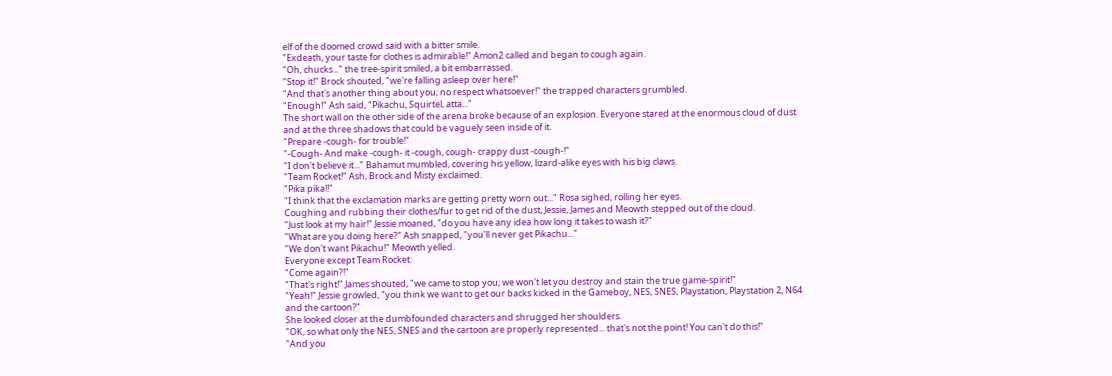elf of the doomed crowd said with a bitter smile.
"Exdeath, your taste for clothes is admirable!" Amon2 called and began to cough again.
"Oh, chucks..." the tree-spirit smiled, a bit embarrassed.
"Stop it!" Brock shouted, "we're falling asleep over here!"
"And that's another thing about you; no respect whatsoever!" the trapped characters grumbled.
"Enough!" Ash said, "Pikachu, Squirtel, atta..."
The short wall on the other side of the arena broke because of an explosion. Everyone stared at the enormous cloud of dust and at the three shadows that could be vaguely seen inside of it.
"Prepare -cough- for trouble!"
"-Cough- And make -cough- it -cough, cough- crappy dust -cough-!"
"I don't believe it..." Bahamut mumbled, covering his yellow, lizard-alike eyes with his big claws.
"Team Rocket!" Ash, Brock and Misty exclaimed.
"Pika pika!!"
"I think that the exclamation marks are getting pretty worn out..." Rosa sighed, rolling her eyes.
Coughing and rubbing their clothes/fur to get rid of the dust, Jessie, James and Meowth stepped out of the cloud.
"Just look at my hair!" Jessie moaned, "do you have any idea how long it takes to wash it?"
"What are you doing here?" Ash snapped, "you'll never get Pikachu..."
"We don't want Pikachu!" Meowth yelled.
Everyone except Team Rocket:
"Come again?!"
"That's right!" James shouted, "we came to stop you; we won't let you destroy and stain the true game-spirit!"
"Yeah!" Jessie growled, "you think we want to get our backs kicked in the Gameboy, NES, SNES, Playstation, Playstation 2, N64 and the cartoon?"
She looked closer at the dumbfounded characters and shrugged her shoulders.
"OK, so what only the NES, SNES and the cartoon are properly represented... that's not the point! You can't do this!"
"And you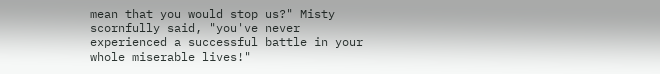mean that you would stop us?" Misty scornfully said, "you've never experienced a successful battle in your whole miserable lives!"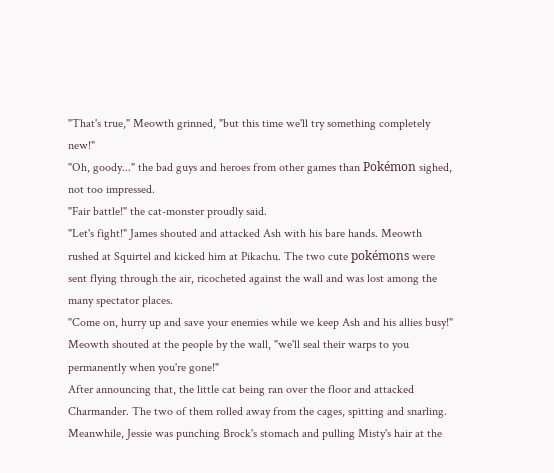"That's true," Meowth grinned, "but this time we'll try something completely new!"
"Oh, goody..." the bad guys and heroes from other games than Pokémon sighed, not too impressed.
"Fair battle!" the cat-monster proudly said.
"Let's fight!" James shouted and attacked Ash with his bare hands. Meowth rushed at Squirtel and kicked him at Pikachu. The two cute pokémons were sent flying through the air, ricocheted against the wall and was lost among the many spectator places.
"Come on, hurry up and save your enemies while we keep Ash and his allies busy!" Meowth shouted at the people by the wall, "we'll seal their warps to you permanently when you're gone!"
After announcing that, the little cat being ran over the floor and attacked Charmander. The two of them rolled away from the cages, spitting and snarling. Meanwhile, Jessie was punching Brock's stomach and pulling Misty's hair at the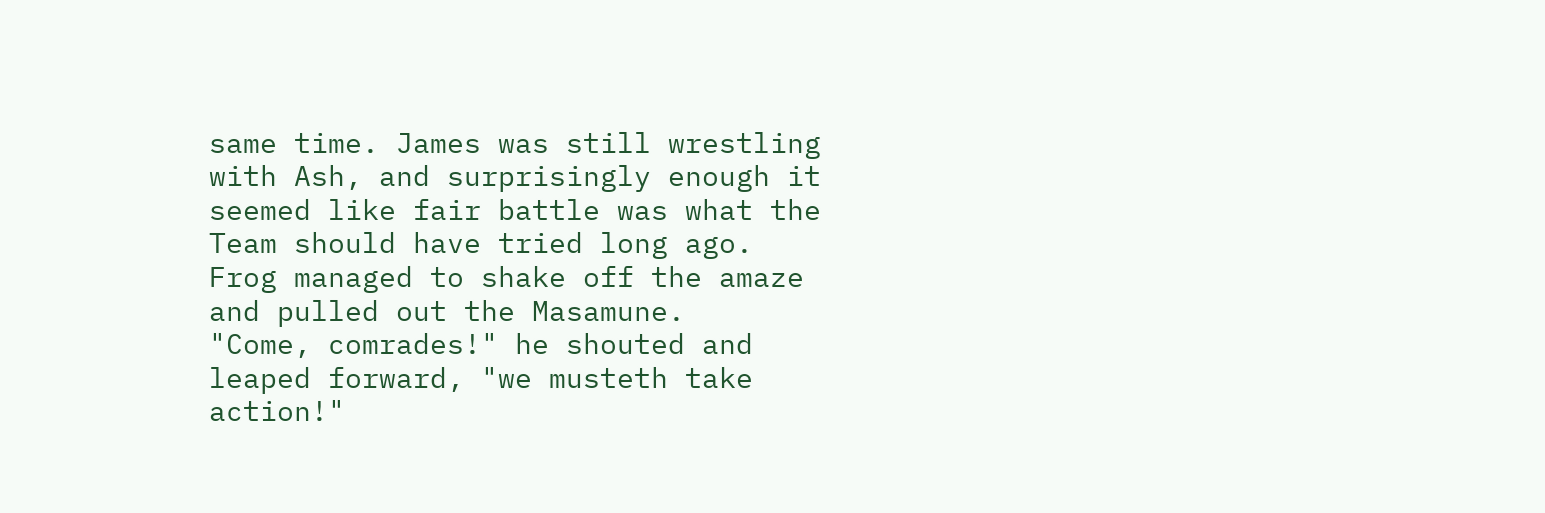same time. James was still wrestling with Ash, and surprisingly enough it seemed like fair battle was what the Team should have tried long ago.
Frog managed to shake off the amaze and pulled out the Masamune.
"Come, comrades!" he shouted and leaped forward, "we musteth take action!"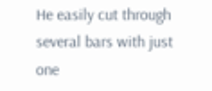He easily cut through several bars with just one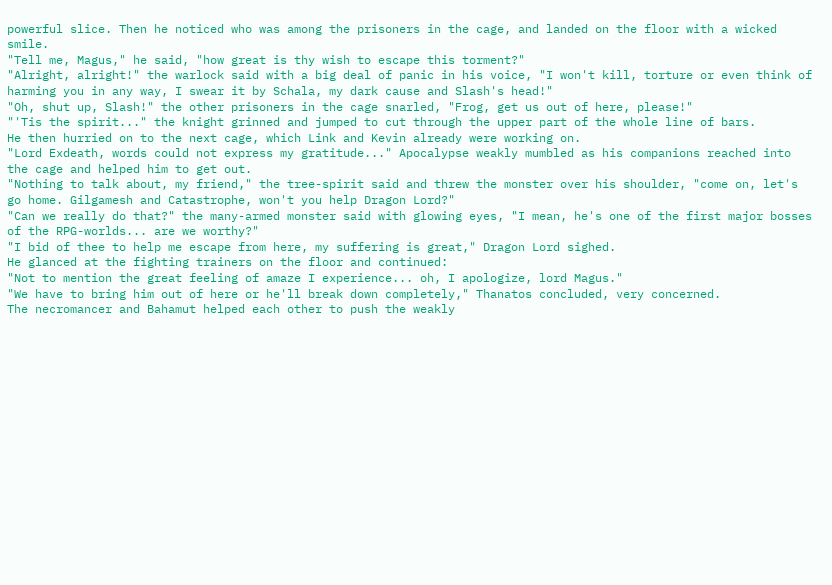powerful slice. Then he noticed who was among the prisoners in the cage, and landed on the floor with a wicked smile.
"Tell me, Magus," he said, "how great is thy wish to escape this torment?"
"Alright, alright!" the warlock said with a big deal of panic in his voice, "I won't kill, torture or even think of harming you in any way, I swear it by Schala, my dark cause and Slash's head!"
"Oh, shut up, Slash!" the other prisoners in the cage snarled, "Frog, get us out of here, please!"
"'Tis the spirit..." the knight grinned and jumped to cut through the upper part of the whole line of bars.
He then hurried on to the next cage, which Link and Kevin already were working on.
"Lord Exdeath, words could not express my gratitude..." Apocalypse weakly mumbled as his companions reached into the cage and helped him to get out.
"Nothing to talk about, my friend," the tree-spirit said and threw the monster over his shoulder, "come on, let's go home. Gilgamesh and Catastrophe, won't you help Dragon Lord?"
"Can we really do that?" the many-armed monster said with glowing eyes, "I mean, he's one of the first major bosses of the RPG-worlds... are we worthy?"
"I bid of thee to help me escape from here, my suffering is great," Dragon Lord sighed.
He glanced at the fighting trainers on the floor and continued:
"Not to mention the great feeling of amaze I experience... oh, I apologize, lord Magus."
"We have to bring him out of here or he'll break down completely," Thanatos concluded, very concerned.
The necromancer and Bahamut helped each other to push the weakly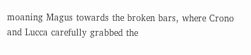moaning Magus towards the broken bars, where Crono and Lucca carefully grabbed the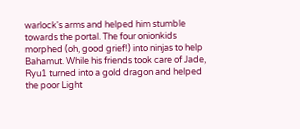warlock's arms and helped him stumble towards the portal. The four onionkids morphed (oh, good grief!) into ninjas to help Bahamut. While his friends took care of Jade, Ryu1 turned into a gold dragon and helped the poor Light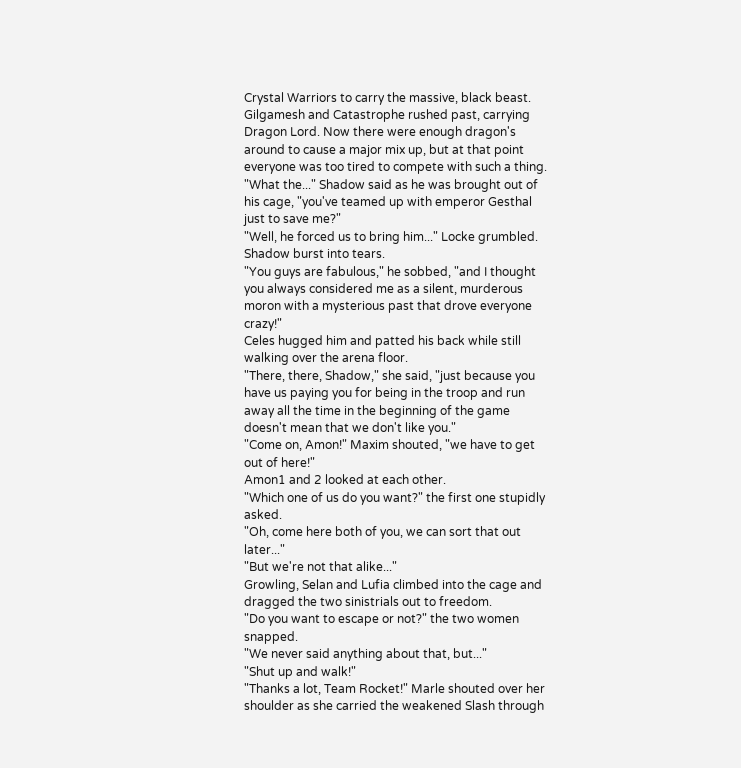Crystal Warriors to carry the massive, black beast. Gilgamesh and Catastrophe rushed past, carrying Dragon Lord. Now there were enough dragon's around to cause a major mix up, but at that point everyone was too tired to compete with such a thing.
"What the..." Shadow said as he was brought out of his cage, "you've teamed up with emperor Gesthal just to save me?"
"Well, he forced us to bring him..." Locke grumbled.
Shadow burst into tears.
"You guys are fabulous," he sobbed, "and I thought you always considered me as a silent, murderous moron with a mysterious past that drove everyone crazy!"
Celes hugged him and patted his back while still walking over the arena floor.
"There, there, Shadow," she said, "just because you have us paying you for being in the troop and run away all the time in the beginning of the game doesn't mean that we don't like you."
"Come on, Amon!" Maxim shouted, "we have to get out of here!"
Amon1 and 2 looked at each other.
"Which one of us do you want?" the first one stupidly asked.
"Oh, come here both of you, we can sort that out later..."
"But we're not that alike..."
Growling, Selan and Lufia climbed into the cage and dragged the two sinistrials out to freedom.
"Do you want to escape or not?" the two women snapped.
"We never said anything about that, but..."
"Shut up and walk!"
"Thanks a lot, Team Rocket!" Marle shouted over her shoulder as she carried the weakened Slash through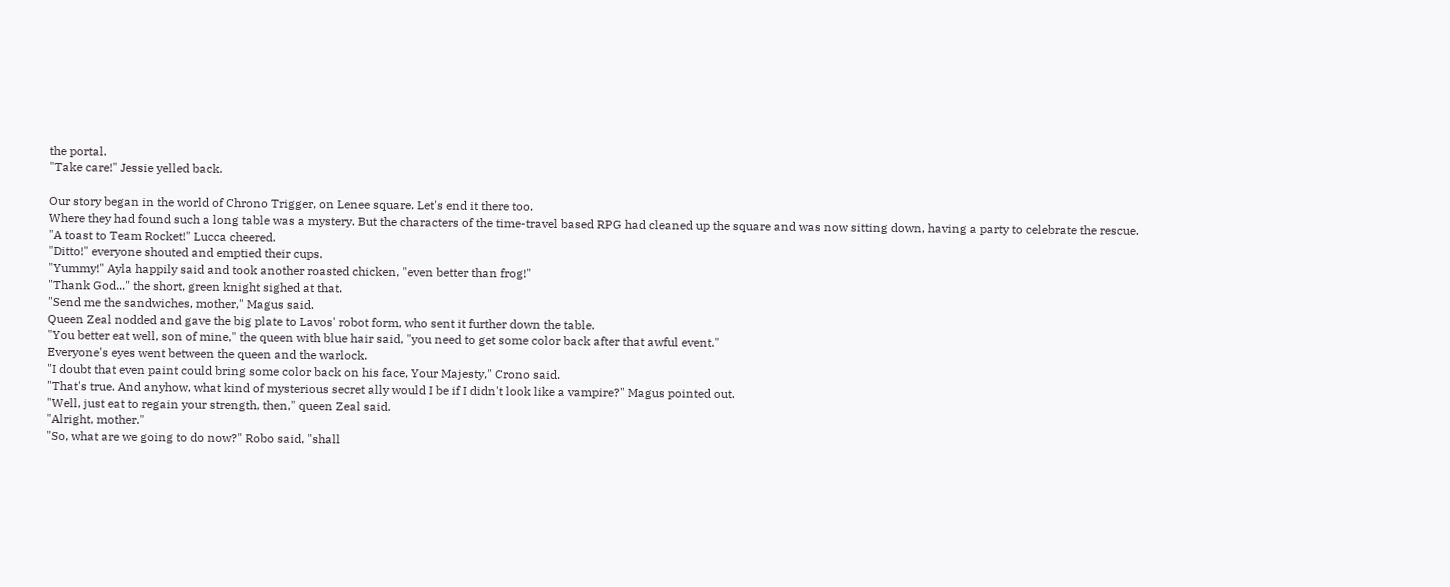the portal.
"Take care!" Jessie yelled back.

Our story began in the world of Chrono Trigger, on Lenee square. Let's end it there too.
Where they had found such a long table was a mystery. But the characters of the time-travel based RPG had cleaned up the square and was now sitting down, having a party to celebrate the rescue.
"A toast to Team Rocket!" Lucca cheered.
"Ditto!" everyone shouted and emptied their cups.
"Yummy!" Ayla happily said and took another roasted chicken, "even better than frog!"
"Thank God..." the short, green knight sighed at that.
"Send me the sandwiches, mother," Magus said.
Queen Zeal nodded and gave the big plate to Lavos' robot form, who sent it further down the table.
"You better eat well, son of mine," the queen with blue hair said, "you need to get some color back after that awful event."
Everyone's eyes went between the queen and the warlock.
"I doubt that even paint could bring some color back on his face, Your Majesty," Crono said.
"That's true. And anyhow, what kind of mysterious secret ally would I be if I didn't look like a vampire?" Magus pointed out.
"Well, just eat to regain your strength, then," queen Zeal said.
"Alright, mother."
"So, what are we going to do now?" Robo said, "shall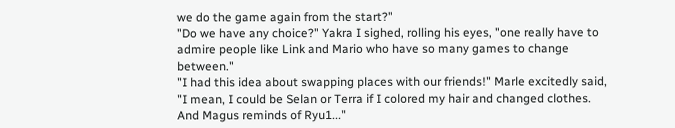we do the game again from the start?"
"Do we have any choice?" Yakra I sighed, rolling his eyes, "one really have to admire people like Link and Mario who have so many games to change between."
"I had this idea about swapping places with our friends!" Marle excitedly said, "I mean, I could be Selan or Terra if I colored my hair and changed clothes. And Magus reminds of Ryu1..."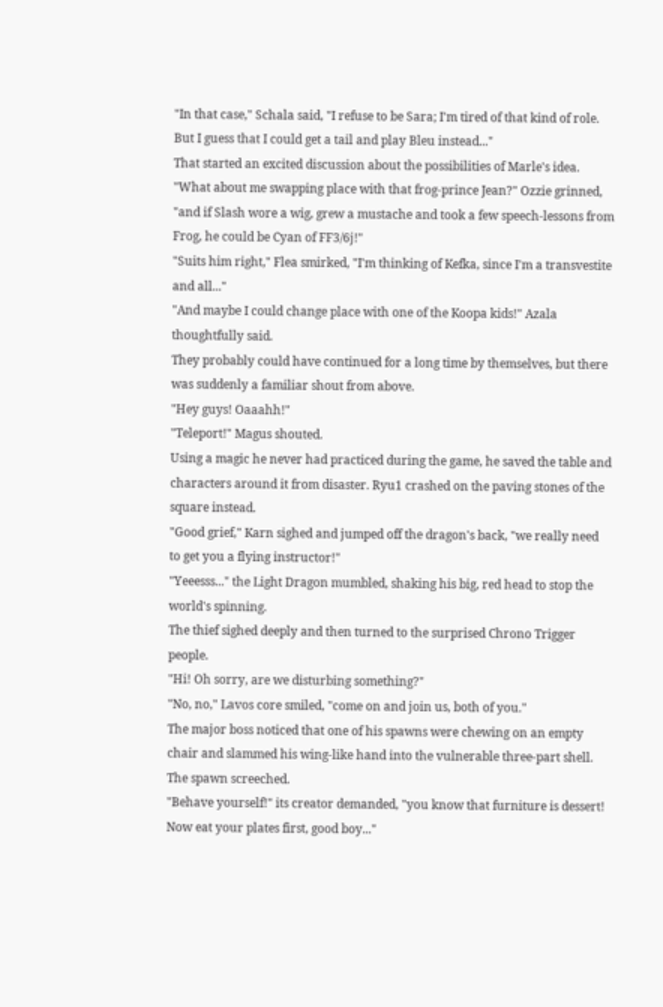"In that case," Schala said, "I refuse to be Sara; I'm tired of that kind of role. But I guess that I could get a tail and play Bleu instead..."
That started an excited discussion about the possibilities of Marle's idea.
"What about me swapping place with that frog-prince Jean?" Ozzie grinned, "and if Slash wore a wig, grew a mustache and took a few speech-lessons from Frog, he could be Cyan of FF3/6j!"
"Suits him right," Flea smirked, "I'm thinking of Kefka, since I'm a transvestite and all..."
"And maybe I could change place with one of the Koopa kids!" Azala thoughtfully said.
They probably could have continued for a long time by themselves, but there was suddenly a familiar shout from above.
"Hey guys! Oaaahh!"
"Teleport!" Magus shouted.
Using a magic he never had practiced during the game, he saved the table and characters around it from disaster. Ryu1 crashed on the paving stones of the square instead.
"Good grief," Karn sighed and jumped off the dragon's back, "we really need to get you a flying instructor!"
"Yeeesss..." the Light Dragon mumbled, shaking his big, red head to stop the world's spinning.
The thief sighed deeply and then turned to the surprised Chrono Trigger people.
"Hi! Oh sorry, are we disturbing something?"
"No, no," Lavos core smiled, "come on and join us, both of you."
The major boss noticed that one of his spawns were chewing on an empty chair and slammed his wing-like hand into the vulnerable three-part shell. The spawn screeched.
"Behave yourself!" its creator demanded, "you know that furniture is dessert! Now eat your plates first, good boy..."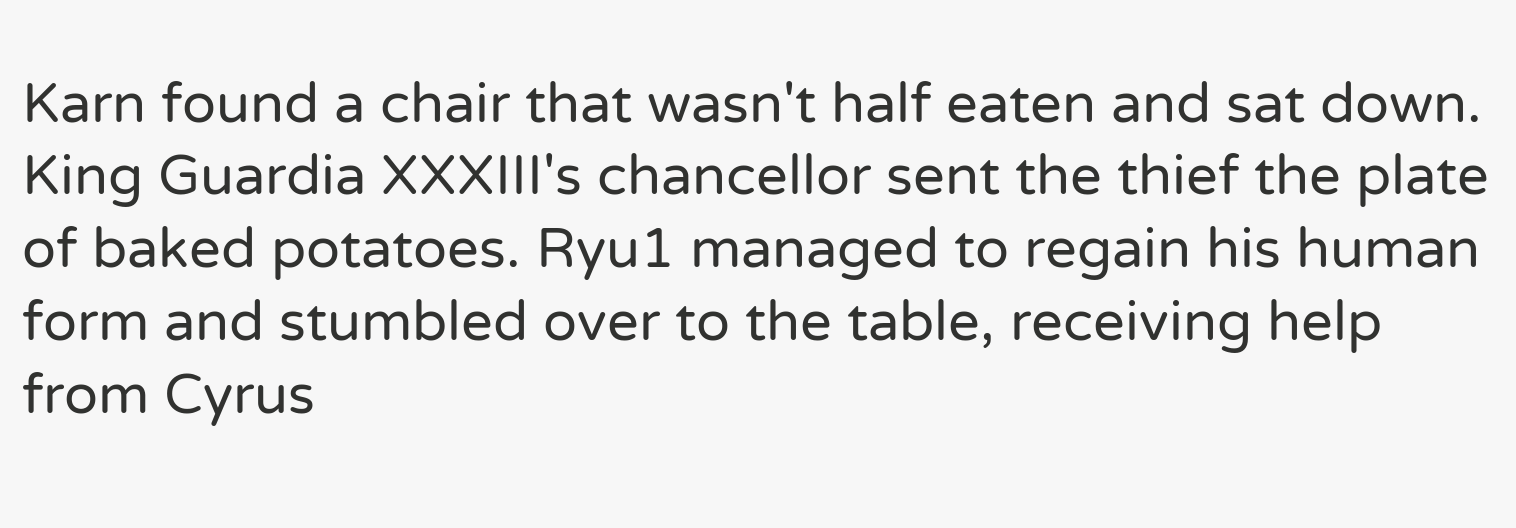Karn found a chair that wasn't half eaten and sat down. King Guardia XXXIII's chancellor sent the thief the plate of baked potatoes. Ryu1 managed to regain his human form and stumbled over to the table, receiving help from Cyrus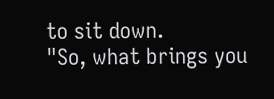to sit down.
"So, what brings you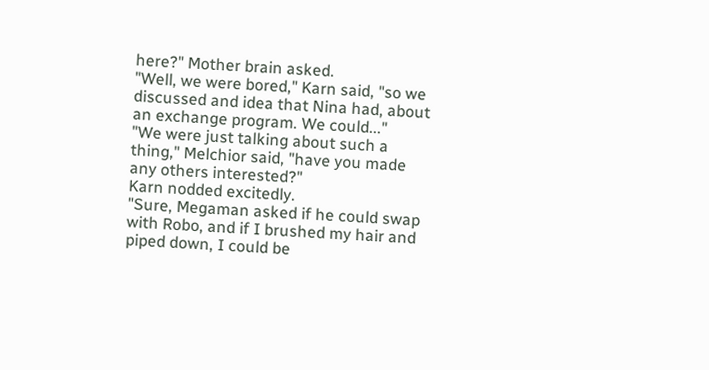here?" Mother brain asked.
"Well, we were bored," Karn said, "so we discussed and idea that Nina had, about an exchange program. We could..."
"We were just talking about such a thing," Melchior said, "have you made any others interested?"
Karn nodded excitedly.
"Sure, Megaman asked if he could swap with Robo, and if I brushed my hair and piped down, I could be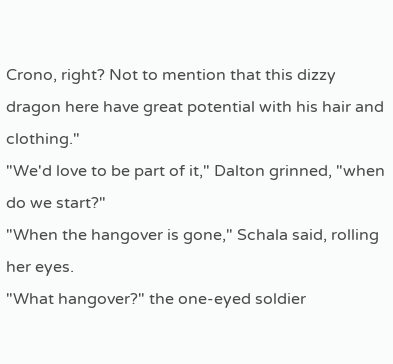Crono, right? Not to mention that this dizzy dragon here have great potential with his hair and clothing."
"We'd love to be part of it," Dalton grinned, "when do we start?"
"When the hangover is gone," Schala said, rolling her eyes.
"What hangover?" the one-eyed soldier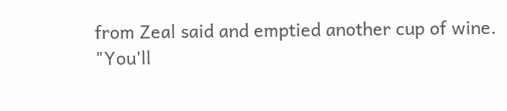from Zeal said and emptied another cup of wine.
"You'll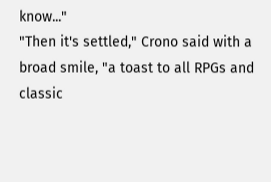know..."
"Then it's settled," Crono said with a broad smile, "a toast to all RPGs and classic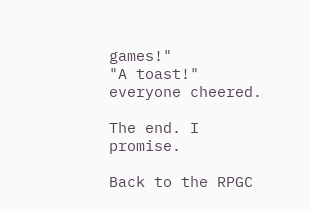games!"
"A toast!" everyone cheered.

The end. I promise.

Back to the RPGC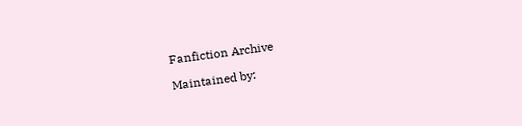Fanfiction Archive

Maintained by: